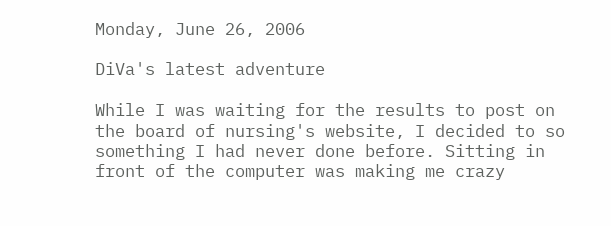Monday, June 26, 2006

DiVa's latest adventure

While I was waiting for the results to post on the board of nursing's website, I decided to so something I had never done before. Sitting in front of the computer was making me crazy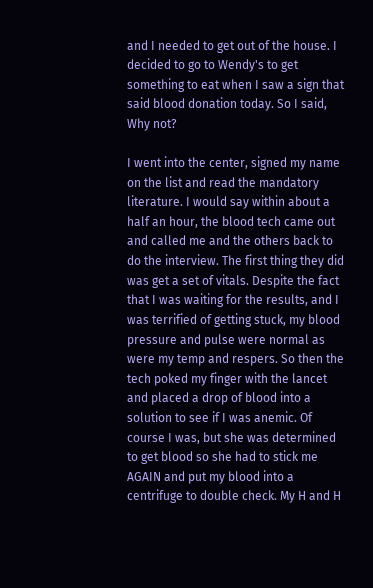and I needed to get out of the house. I decided to go to Wendy's to get something to eat when I saw a sign that said blood donation today. So I said, Why not?

I went into the center, signed my name on the list and read the mandatory literature. I would say within about a half an hour, the blood tech came out and called me and the others back to do the interview. The first thing they did was get a set of vitals. Despite the fact that I was waiting for the results, and I was terrified of getting stuck, my blood pressure and pulse were normal as were my temp and respers. So then the tech poked my finger with the lancet and placed a drop of blood into a solution to see if I was anemic. Of course I was, but she was determined to get blood so she had to stick me AGAIN and put my blood into a centrifuge to double check. My H and H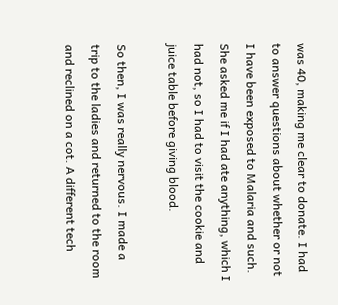was 40, making me clear to donate. I had to answer questions about whether or not I have been exposed to Malaria and such. She asked me if I had ate anything, which I had not, so I had to visit the cookie and juice table before giving blood.

So then, I was really nervous. I made a trip to the ladies and returned to the room and reclined on a cot. A different tech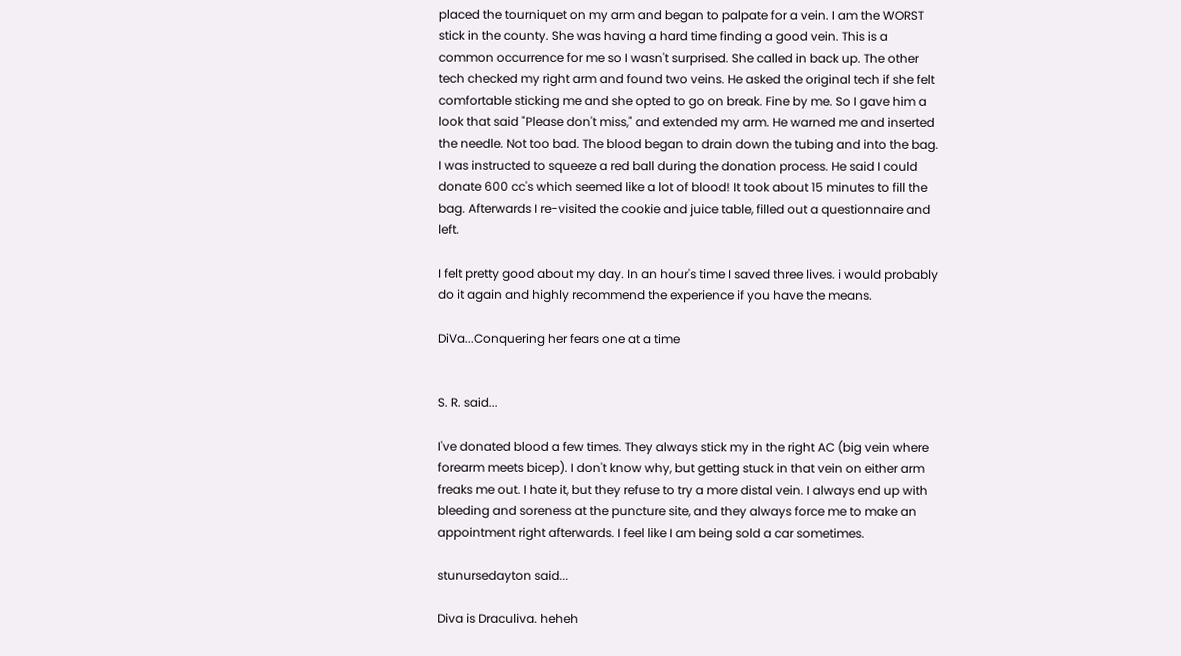placed the tourniquet on my arm and began to palpate for a vein. I am the WORST stick in the county. She was having a hard time finding a good vein. This is a common occurrence for me so I wasn't surprised. She called in back up. The other tech checked my right arm and found two veins. He asked the original tech if she felt comfortable sticking me and she opted to go on break. Fine by me. So I gave him a look that said "Please don't miss," and extended my arm. He warned me and inserted the needle. Not too bad. The blood began to drain down the tubing and into the bag. I was instructed to squeeze a red ball during the donation process. He said I could donate 600 cc's which seemed like a lot of blood! It took about 15 minutes to fill the bag. Afterwards I re-visited the cookie and juice table, filled out a questionnaire and left.

I felt pretty good about my day. In an hour's time I saved three lives. i would probably do it again and highly recommend the experience if you have the means.

DiVa...Conquering her fears one at a time


S. R. said...

I've donated blood a few times. They always stick my in the right AC (big vein where forearm meets bicep). I don't know why, but getting stuck in that vein on either arm freaks me out. I hate it, but they refuse to try a more distal vein. I always end up with bleeding and soreness at the puncture site, and they always force me to make an appointment right afterwards. I feel like I am being sold a car sometimes.

stunursedayton said...

Diva is Draculiva. heheh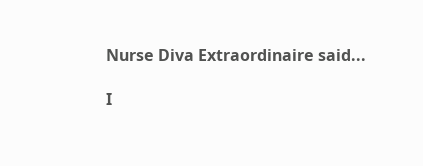Nurse Diva Extraordinaire said...

I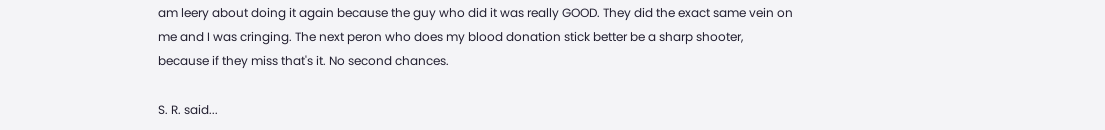am leery about doing it again because the guy who did it was really GOOD. They did the exact same vein on me and I was cringing. The next peron who does my blood donation stick better be a sharp shooter, because if they miss that's it. No second chances.

S. R. said...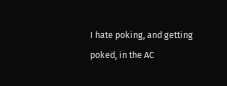I hate poking, and getting poked, in the AC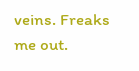veins. Freaks me out.